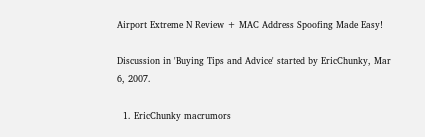Airport Extreme N Review + MAC Address Spoofing Made Easy!

Discussion in 'Buying Tips and Advice' started by EricChunky, Mar 6, 2007.

  1. EricChunky macrumors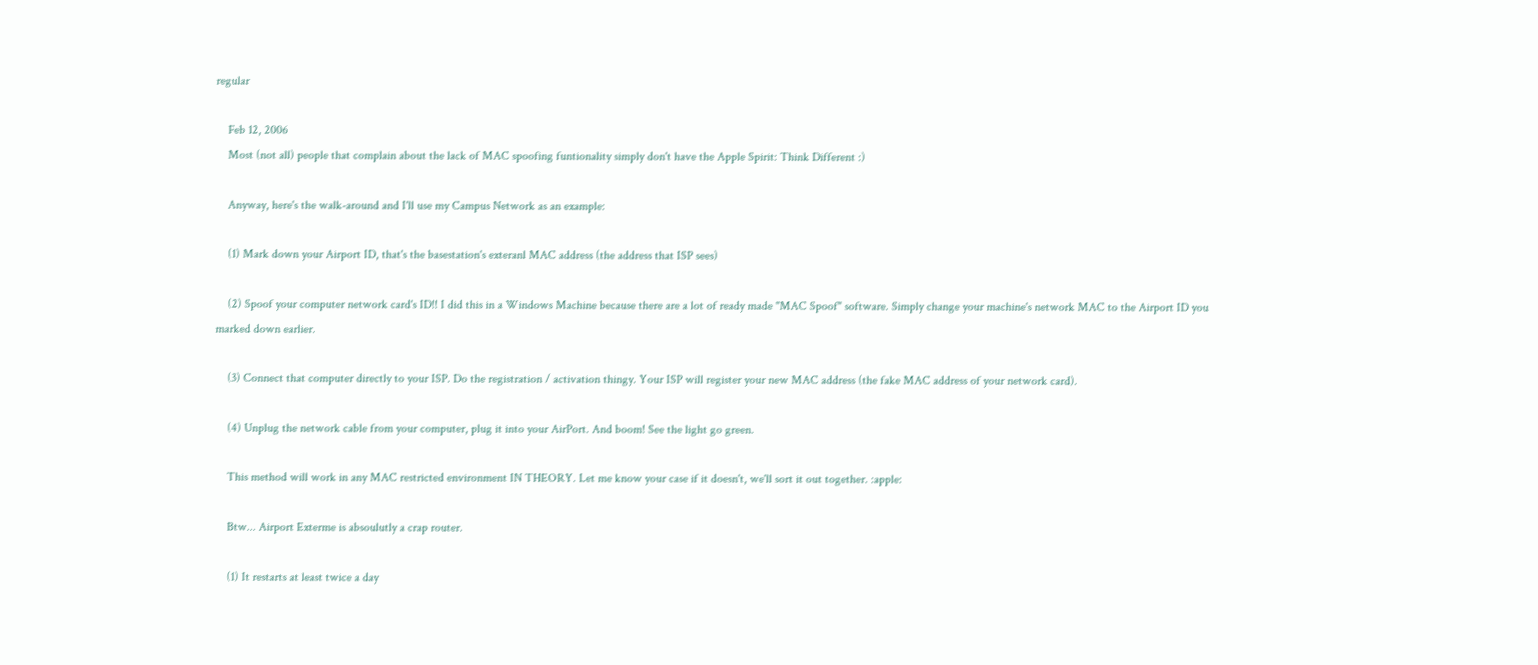regular

    Feb 12, 2006
    Most (not all) people that complain about the lack of MAC spoofing funtionality simply don't have the Apple Spirit: Think Different :)

    Anyway, here's the walk-around and I'll use my Campus Network as an example:

    (1) Mark down your Airport ID, that's the basestation's exteranl MAC address (the address that ISP sees)

    (2) Spoof your computer network card's ID!! I did this in a Windows Machine because there are a lot of ready made "MAC Spoof" software. Simply change your machine's network MAC to the Airport ID you marked down earlier.

    (3) Connect that computer directly to your ISP. Do the registration / activation thingy. Your ISP will register your new MAC address (the fake MAC address of your network card).

    (4) Unplug the network cable from your computer, plug it into your AirPort. And boom! See the light go green.

    This method will work in any MAC restricted environment IN THEORY. Let me know your case if it doesn't, we'll sort it out together. :apple:

    Btw... Airport Exterme is absoulutly a crap router.

    (1) It restarts at least twice a day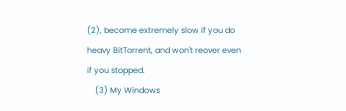(2), become extremely slow if you do heavy BitTorrent, and won't reover even if you stopped.
    (3) My Windows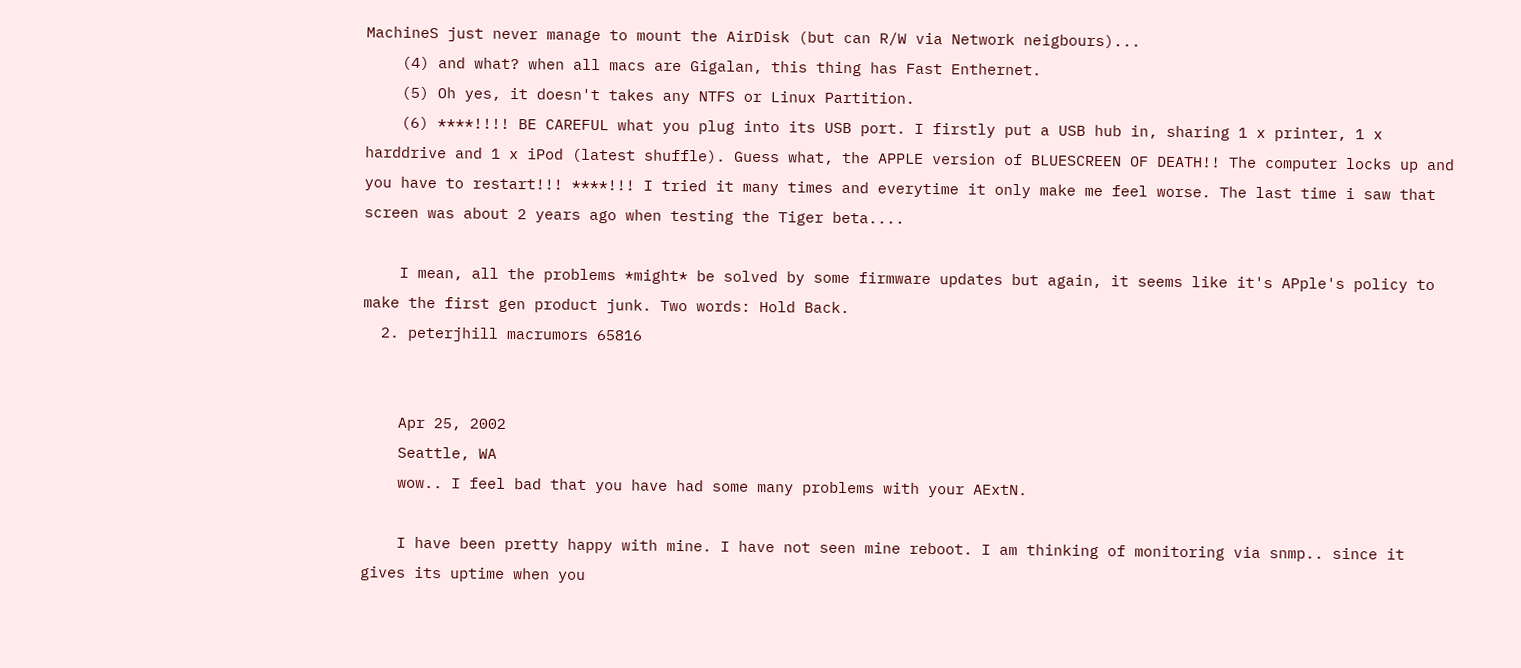MachineS just never manage to mount the AirDisk (but can R/W via Network neigbours)...
    (4) and what? when all macs are Gigalan, this thing has Fast Enthernet.
    (5) Oh yes, it doesn't takes any NTFS or Linux Partition.
    (6) ****!!!! BE CAREFUL what you plug into its USB port. I firstly put a USB hub in, sharing 1 x printer, 1 x harddrive and 1 x iPod (latest shuffle). Guess what, the APPLE version of BLUESCREEN OF DEATH!! The computer locks up and you have to restart!!! ****!!! I tried it many times and everytime it only make me feel worse. The last time i saw that screen was about 2 years ago when testing the Tiger beta....

    I mean, all the problems *might* be solved by some firmware updates but again, it seems like it's APple's policy to make the first gen product junk. Two words: Hold Back.
  2. peterjhill macrumors 65816


    Apr 25, 2002
    Seattle, WA
    wow.. I feel bad that you have had some many problems with your AExtN.

    I have been pretty happy with mine. I have not seen mine reboot. I am thinking of monitoring via snmp.. since it gives its uptime when you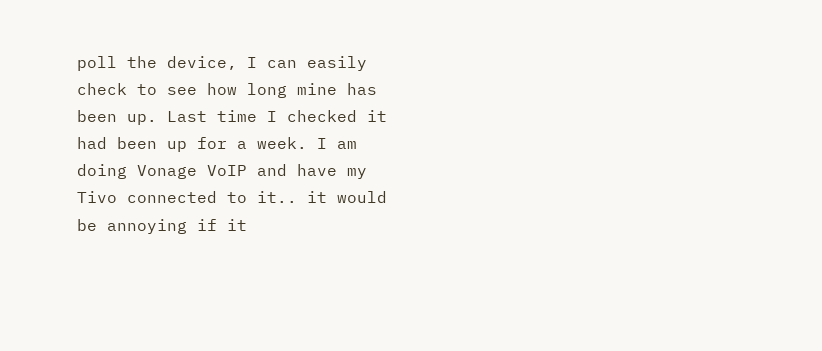poll the device, I can easily check to see how long mine has been up. Last time I checked it had been up for a week. I am doing Vonage VoIP and have my Tivo connected to it.. it would be annoying if it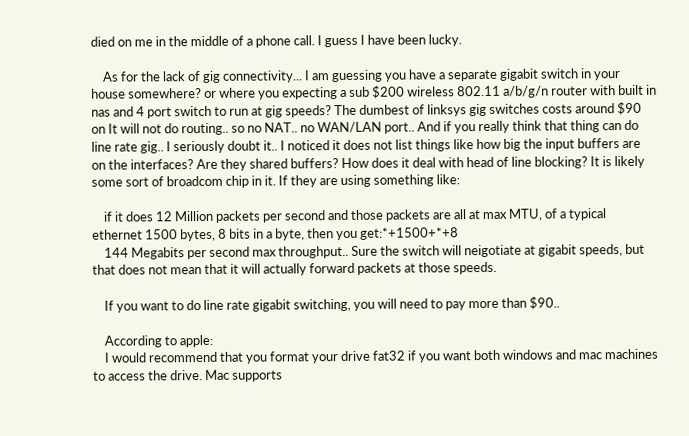died on me in the middle of a phone call. I guess I have been lucky.

    As for the lack of gig connectivity... I am guessing you have a separate gigabit switch in your house somewhere? or where you expecting a sub $200 wireless 802.11 a/b/g/n router with built in nas and 4 port switch to run at gig speeds? The dumbest of linksys gig switches costs around $90 on It will not do routing.. so no NAT.. no WAN/LAN port.. And if you really think that thing can do line rate gig.. I seriously doubt it.. I noticed it does not list things like how big the input buffers are on the interfaces? Are they shared buffers? How does it deal with head of line blocking? It is likely some sort of broadcom chip in it. If they are using something like:

    if it does 12 Million packets per second and those packets are all at max MTU, of a typical ethernet 1500 bytes, 8 bits in a byte, then you get:*+1500+*+8
    144 Megabits per second max throughput.. Sure the switch will neigotiate at gigabit speeds, but that does not mean that it will actually forward packets at those speeds.

    If you want to do line rate gigabit switching, you will need to pay more than $90..

    According to apple:
    I would recommend that you format your drive fat32 if you want both windows and mac machines to access the drive. Mac supports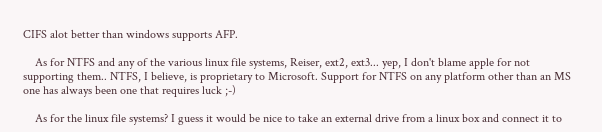CIFS alot better than windows supports AFP.

    As for NTFS and any of the various linux file systems, Reiser, ext2, ext3... yep, I don't blame apple for not supporting them.. NTFS, I believe, is proprietary to Microsoft. Support for NTFS on any platform other than an MS one has always been one that requires luck ;-)

    As for the linux file systems? I guess it would be nice to take an external drive from a linux box and connect it to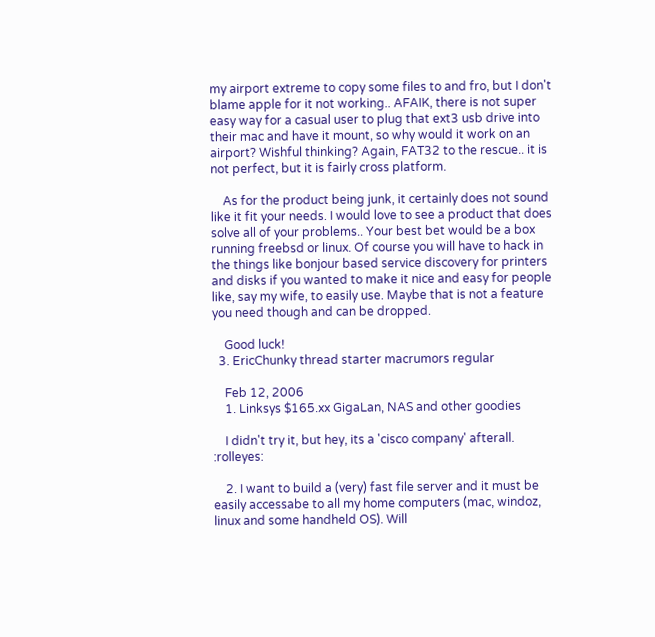my airport extreme to copy some files to and fro, but I don't blame apple for it not working.. AFAIK, there is not super easy way for a casual user to plug that ext3 usb drive into their mac and have it mount, so why would it work on an airport? Wishful thinking? Again, FAT32 to the rescue.. it is not perfect, but it is fairly cross platform.

    As for the product being junk, it certainly does not sound like it fit your needs. I would love to see a product that does solve all of your problems.. Your best bet would be a box running freebsd or linux. Of course you will have to hack in the things like bonjour based service discovery for printers and disks if you wanted to make it nice and easy for people like, say my wife, to easily use. Maybe that is not a feature you need though and can be dropped.

    Good luck!
  3. EricChunky thread starter macrumors regular

    Feb 12, 2006
    1. Linksys $165.xx GigaLan, NAS and other goodies

    I didn't try it, but hey, its a 'cisco company' afterall. :rolleyes:

    2. I want to build a (very) fast file server and it must be easily accessabe to all my home computers (mac, windoz, linux and some handheld OS). Will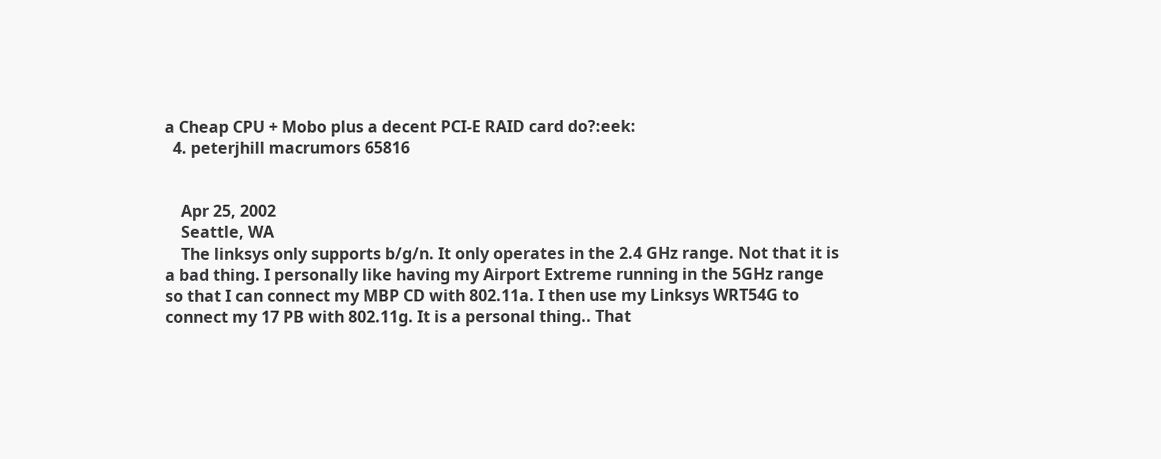a Cheap CPU + Mobo plus a decent PCI-E RAID card do?:eek:
  4. peterjhill macrumors 65816


    Apr 25, 2002
    Seattle, WA
    The linksys only supports b/g/n. It only operates in the 2.4 GHz range. Not that it is a bad thing. I personally like having my Airport Extreme running in the 5GHz range so that I can connect my MBP CD with 802.11a. I then use my Linksys WRT54G to connect my 17 PB with 802.11g. It is a personal thing.. That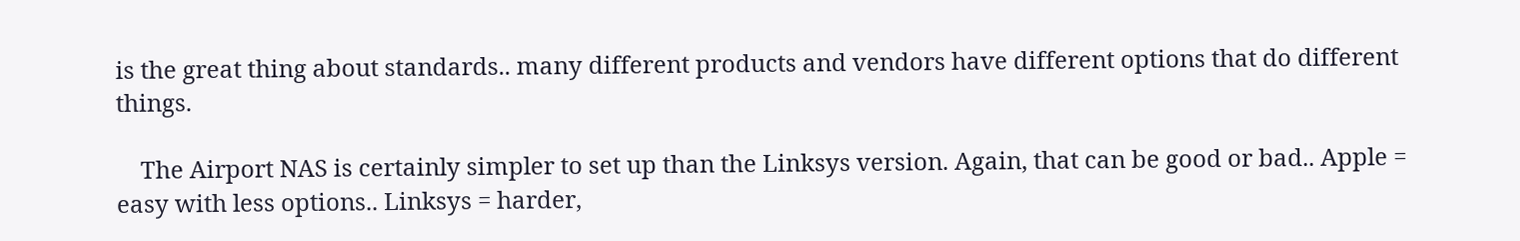is the great thing about standards.. many different products and vendors have different options that do different things.

    The Airport NAS is certainly simpler to set up than the Linksys version. Again, that can be good or bad.. Apple = easy with less options.. Linksys = harder,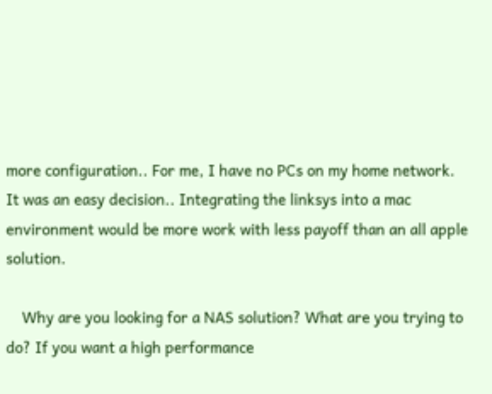more configuration.. For me, I have no PCs on my home network. It was an easy decision.. Integrating the linksys into a mac environment would be more work with less payoff than an all apple solution.

    Why are you looking for a NAS solution? What are you trying to do? If you want a high performance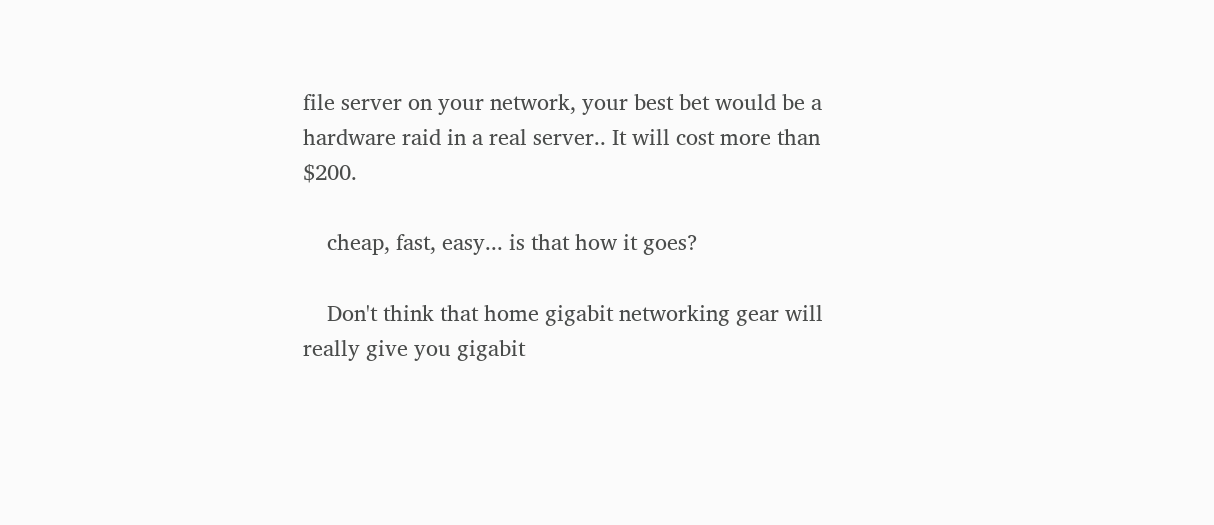file server on your network, your best bet would be a hardware raid in a real server.. It will cost more than $200.

    cheap, fast, easy... is that how it goes?

    Don't think that home gigabit networking gear will really give you gigabit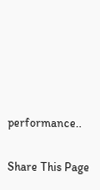performance..

Share This Page